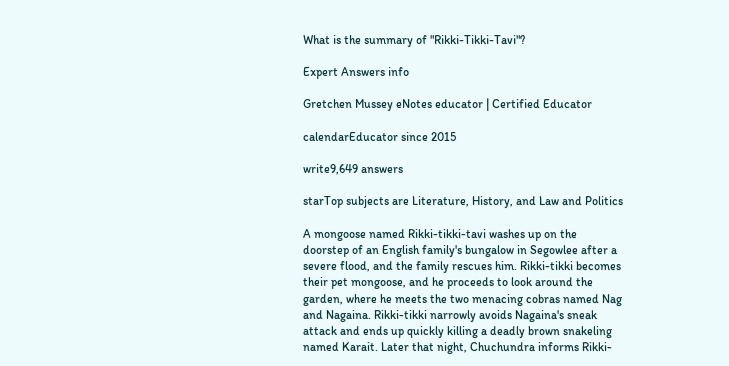What is the summary of "Rikki-Tikki-Tavi"?

Expert Answers info

Gretchen Mussey eNotes educator | Certified Educator

calendarEducator since 2015

write9,649 answers

starTop subjects are Literature, History, and Law and Politics

A mongoose named Rikki-tikki-tavi washes up on the doorstep of an English family's bungalow in Segowlee after a severe flood, and the family rescues him. Rikki-tikki becomes their pet mongoose, and he proceeds to look around the garden, where he meets the two menacing cobras named Nag and Nagaina. Rikki-tikki narrowly avoids Nagaina's sneak attack and ends up quickly killing a deadly brown snakeling named Karait. Later that night, Chuchundra informs Rikki-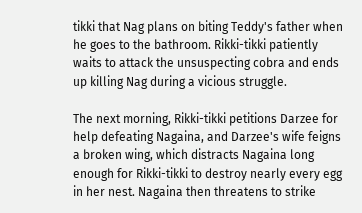tikki that Nag plans on biting Teddy's father when he goes to the bathroom. Rikki-tikki patiently waits to attack the unsuspecting cobra and ends up killing Nag during a vicious struggle.

The next morning, Rikki-tikki petitions Darzee for help defeating Nagaina, and Darzee's wife feigns a broken wing, which distracts Nagaina long enough for Rikki-tikki to destroy nearly every egg in her nest. Nagaina then threatens to strike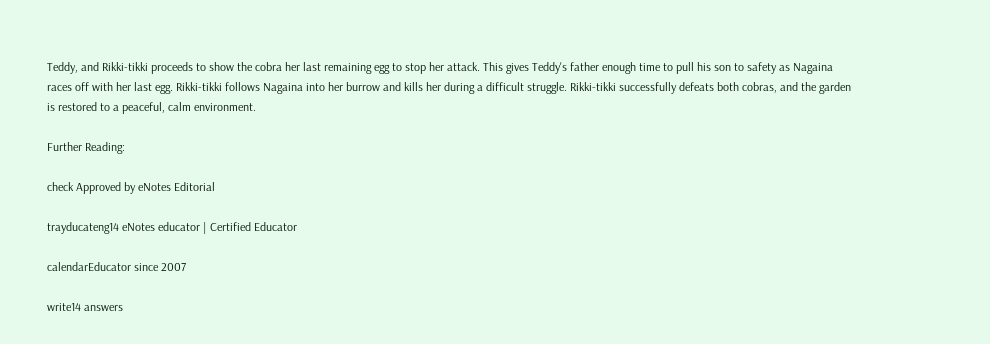Teddy, and Rikki-tikki proceeds to show the cobra her last remaining egg to stop her attack. This gives Teddy's father enough time to pull his son to safety as Nagaina races off with her last egg. Rikki-tikki follows Nagaina into her burrow and kills her during a difficult struggle. Rikki-tikki successfully defeats both cobras, and the garden is restored to a peaceful, calm environment.

Further Reading:

check Approved by eNotes Editorial

trayducateng14 eNotes educator | Certified Educator

calendarEducator since 2007

write14 answers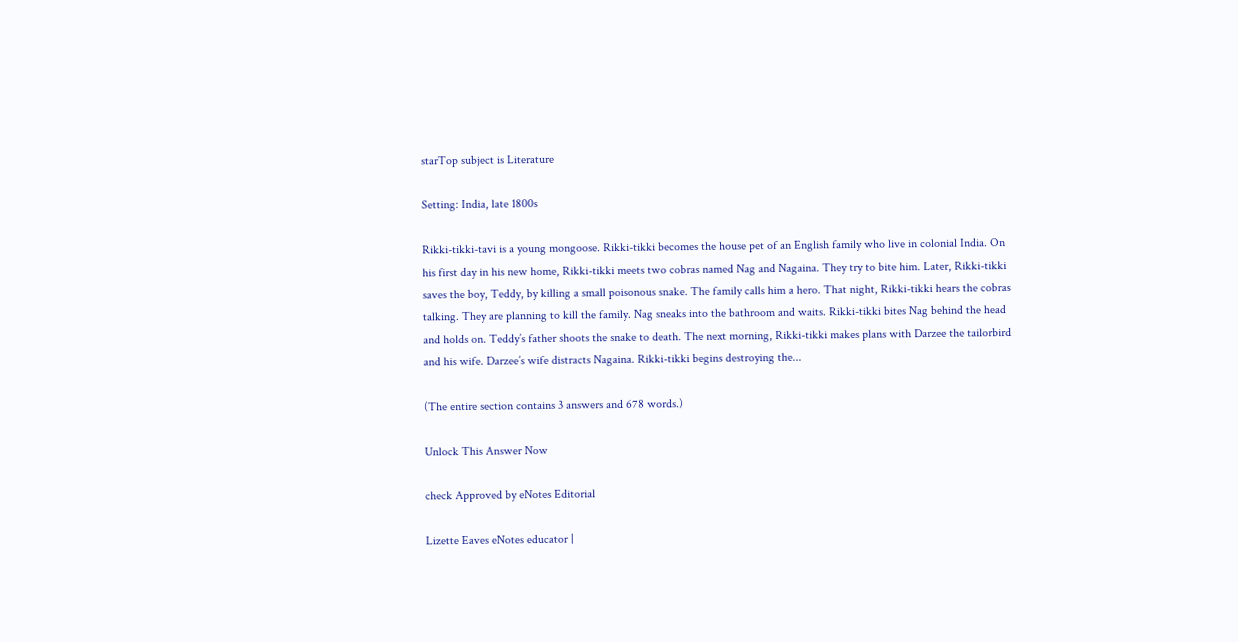starTop subject is Literature

Setting: India, late 1800s

Rikki-tikki-tavi is a young mongoose. Rikki-tikki becomes the house pet of an English family who live in colonial India. On his first day in his new home, Rikki-tikki meets two cobras named Nag and Nagaina. They try to bite him. Later, Rikki-tikki saves the boy, Teddy, by killing a small poisonous snake. The family calls him a hero. That night, Rikki-tikki hears the cobras talking. They are planning to kill the family. Nag sneaks into the bathroom and waits. Rikki-tikki bites Nag behind the head and holds on. Teddy’s father shoots the snake to death. The next morning, Rikki-tikki makes plans with Darzee the tailorbird and his wife. Darzee’s wife distracts Nagaina. Rikki-tikki begins destroying the...

(The entire section contains 3 answers and 678 words.)

Unlock This Answer Now

check Approved by eNotes Editorial

Lizette Eaves eNotes educator |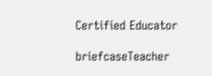Certified Educator

briefcaseTeacher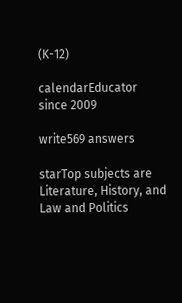(K-12)

calendarEducator since 2009

write569 answers

starTop subjects are Literature, History, and Law and Politics